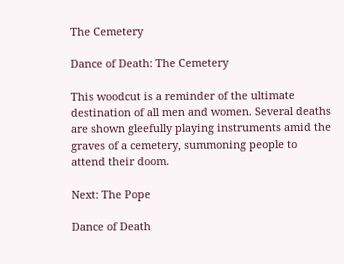The Cemetery

Dance of Death: The Cemetery

This woodcut is a reminder of the ultimate destination of all men and women. Several deaths are shown gleefully playing instruments amid the graves of a cemetery, summoning people to attend their doom.

Next: The Pope

Dance of Death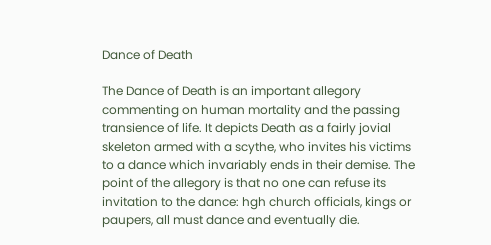Dance of Death

The Dance of Death is an important allegory commenting on human mortality and the passing transience of life. It depicts Death as a fairly jovial skeleton armed with a scythe, who invites his victims to a dance which invariably ends in their demise. The point of the allegory is that no one can refuse its invitation to the dance: hgh church officials, kings or paupers, all must dance and eventually die.